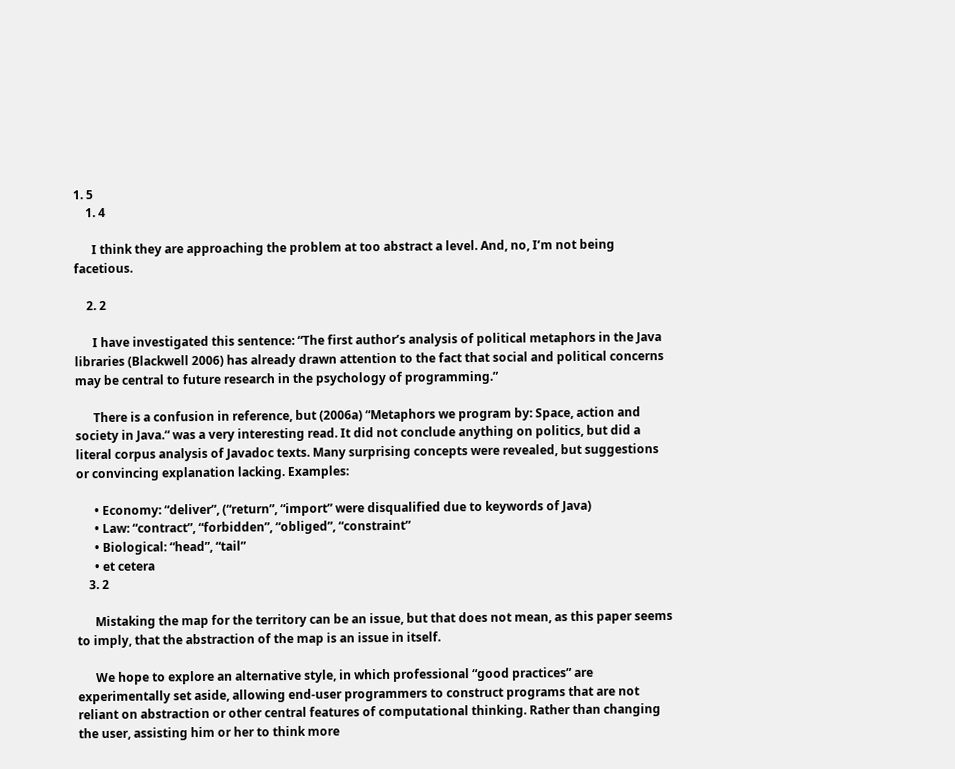1. 5
    1. 4

      I think they are approaching the problem at too abstract a level. And, no, I’m not being facetious.

    2. 2

      I have investigated this sentence: “The first author’s analysis of political metaphors in the Java libraries (Blackwell 2006) has already drawn attention to the fact that social and political concerns may be central to future research in the psychology of programming.”

      There is a confusion in reference, but (2006a) “Metaphors we program by: Space, action and society in Java.“ was a very interesting read. It did not conclude anything on politics, but did a literal corpus analysis of Javadoc texts. Many surprising concepts were revealed, but suggestions or convincing explanation lacking. Examples:

      • Economy: “deliver”, (“return”, “import” were disqualified due to keywords of Java)
      • Law: “contract”, “forbidden”, “obliged”, “constraint”
      • Biological: “head”, “tail”
      • et cetera
    3. 2

      Mistaking the map for the territory can be an issue, but that does not mean, as this paper seems to imply, that the abstraction of the map is an issue in itself.

      We hope to explore an alternative style, in which professional “good practices” are experimentally set aside, allowing end-user programmers to construct programs that are not reliant on abstraction or other central features of computational thinking. Rather than changing the user, assisting him or her to think more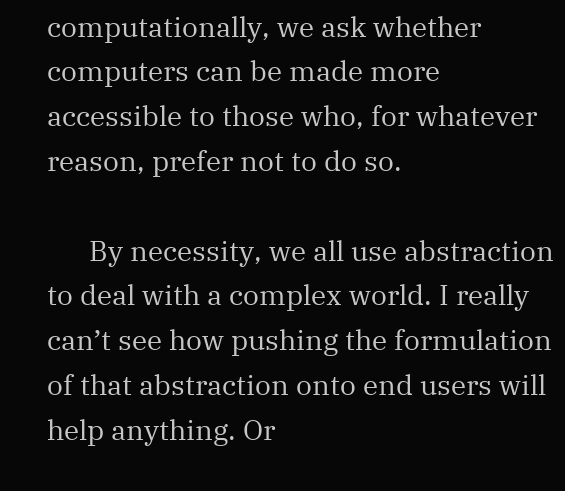computationally, we ask whether computers can be made more accessible to those who, for whatever reason, prefer not to do so.

      By necessity, we all use abstraction to deal with a complex world. I really can’t see how pushing the formulation of that abstraction onto end users will help anything. Or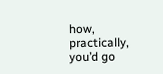how, practically, you’d go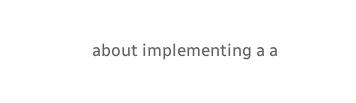about implementing a a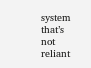system that’s not reliant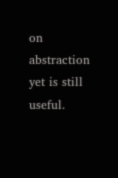on abstraction yet is still useful.